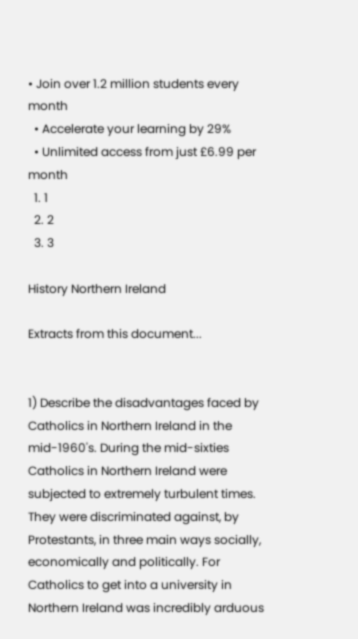• Join over 1.2 million students every month
  • Accelerate your learning by 29%
  • Unlimited access from just £6.99 per month
  1. 1
  2. 2
  3. 3

History Northern Ireland

Extracts from this document...


1) Describe the disadvantages faced by Catholics in Northern Ireland in the mid-1960's. During the mid-sixties Catholics in Northern Ireland were subjected to extremely turbulent times. They were discriminated against, by Protestants, in three main ways socially, economically and politically. For Catholics to get into a university in Northern Ireland was incredibly arduous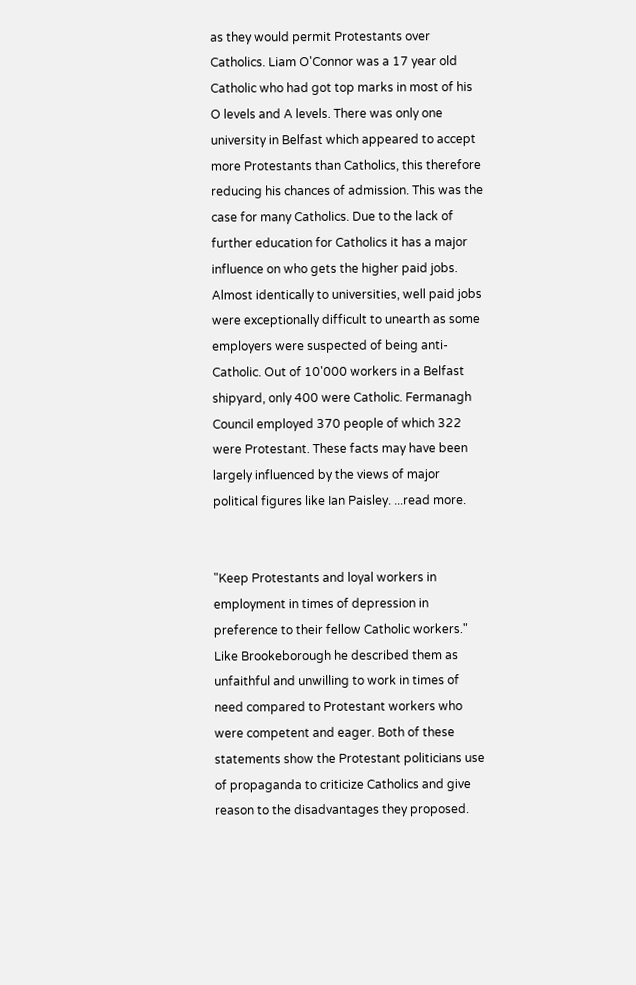as they would permit Protestants over Catholics. Liam O'Connor was a 17 year old Catholic who had got top marks in most of his O levels and A levels. There was only one university in Belfast which appeared to accept more Protestants than Catholics, this therefore reducing his chances of admission. This was the case for many Catholics. Due to the lack of further education for Catholics it has a major influence on who gets the higher paid jobs. Almost identically to universities, well paid jobs were exceptionally difficult to unearth as some employers were suspected of being anti-Catholic. Out of 10'000 workers in a Belfast shipyard, only 400 were Catholic. Fermanagh Council employed 370 people of which 322 were Protestant. These facts may have been largely influenced by the views of major political figures like Ian Paisley. ...read more.


"Keep Protestants and loyal workers in employment in times of depression in preference to their fellow Catholic workers." Like Brookeborough he described them as unfaithful and unwilling to work in times of need compared to Protestant workers who were competent and eager. Both of these statements show the Protestant politicians use of propaganda to criticize Catholics and give reason to the disadvantages they proposed.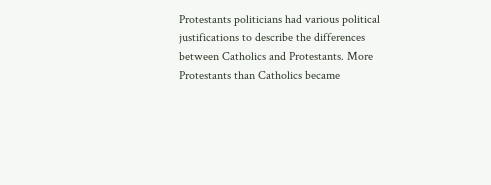Protestants politicians had various political justifications to describe the differences between Catholics and Protestants. More Protestants than Catholics became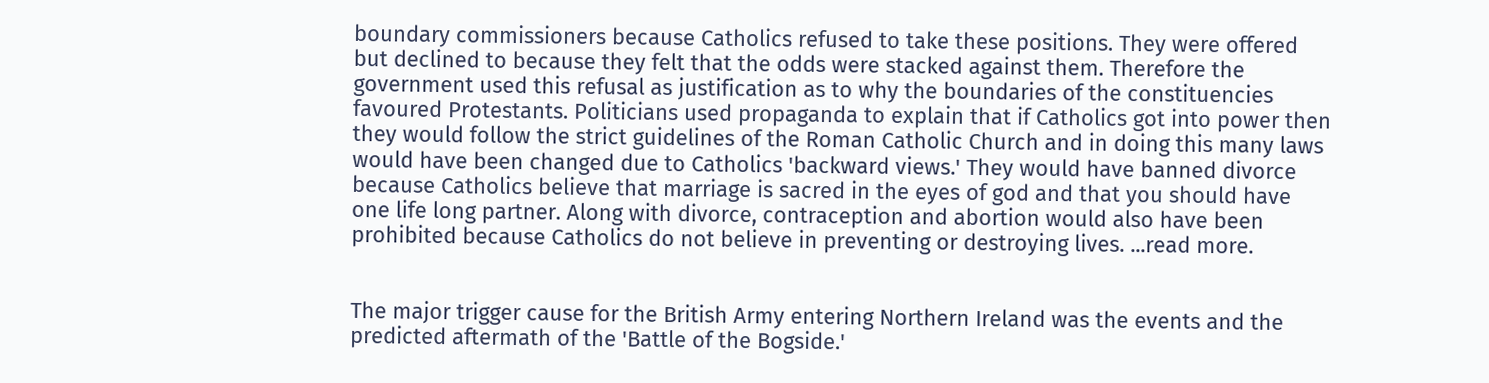boundary commissioners because Catholics refused to take these positions. They were offered but declined to because they felt that the odds were stacked against them. Therefore the government used this refusal as justification as to why the boundaries of the constituencies favoured Protestants. Politicians used propaganda to explain that if Catholics got into power then they would follow the strict guidelines of the Roman Catholic Church and in doing this many laws would have been changed due to Catholics 'backward views.' They would have banned divorce because Catholics believe that marriage is sacred in the eyes of god and that you should have one life long partner. Along with divorce, contraception and abortion would also have been prohibited because Catholics do not believe in preventing or destroying lives. ...read more.


The major trigger cause for the British Army entering Northern Ireland was the events and the predicted aftermath of the 'Battle of the Bogside.'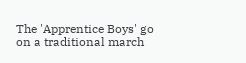The 'Apprentice Boys' go on a traditional march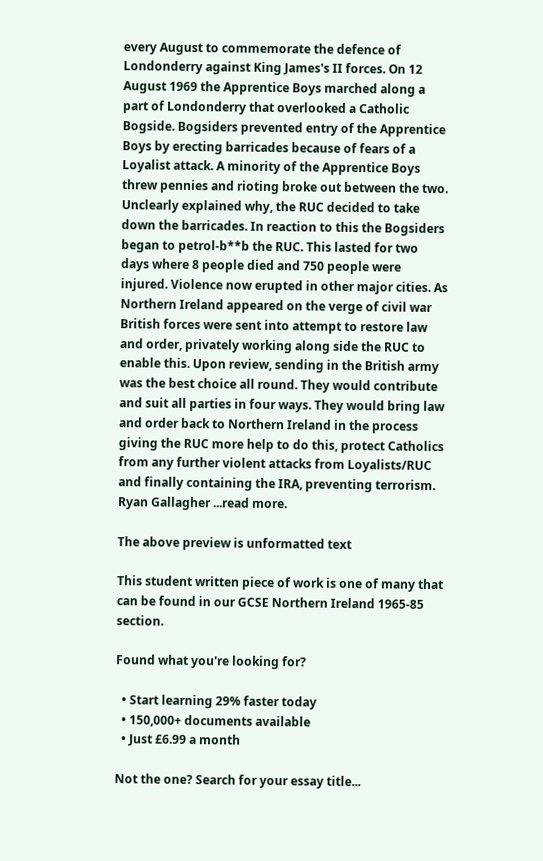every August to commemorate the defence of Londonderry against King James's II forces. On 12 August 1969 the Apprentice Boys marched along a part of Londonderry that overlooked a Catholic Bogside. Bogsiders prevented entry of the Apprentice Boys by erecting barricades because of fears of a Loyalist attack. A minority of the Apprentice Boys threw pennies and rioting broke out between the two. Unclearly explained why, the RUC decided to take down the barricades. In reaction to this the Bogsiders began to petrol-b**b the RUC. This lasted for two days where 8 people died and 750 people were injured. Violence now erupted in other major cities. As Northern Ireland appeared on the verge of civil war British forces were sent into attempt to restore law and order, privately working along side the RUC to enable this. Upon review, sending in the British army was the best choice all round. They would contribute and suit all parties in four ways. They would bring law and order back to Northern Ireland in the process giving the RUC more help to do this, protect Catholics from any further violent attacks from Loyalists/RUC and finally containing the IRA, preventing terrorism. Ryan Gallagher ...read more.

The above preview is unformatted text

This student written piece of work is one of many that can be found in our GCSE Northern Ireland 1965-85 section.

Found what you're looking for?

  • Start learning 29% faster today
  • 150,000+ documents available
  • Just £6.99 a month

Not the one? Search for your essay title...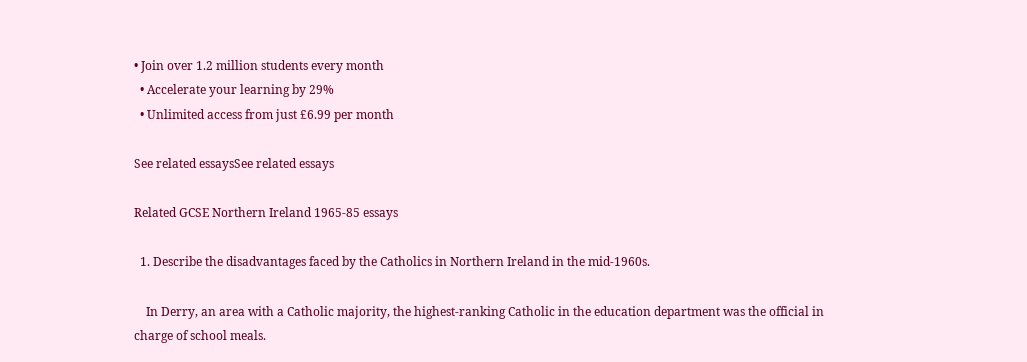• Join over 1.2 million students every month
  • Accelerate your learning by 29%
  • Unlimited access from just £6.99 per month

See related essaysSee related essays

Related GCSE Northern Ireland 1965-85 essays

  1. Describe the disadvantages faced by the Catholics in Northern Ireland in the mid-1960s.

    In Derry, an area with a Catholic majority, the highest-ranking Catholic in the education department was the official in charge of school meals.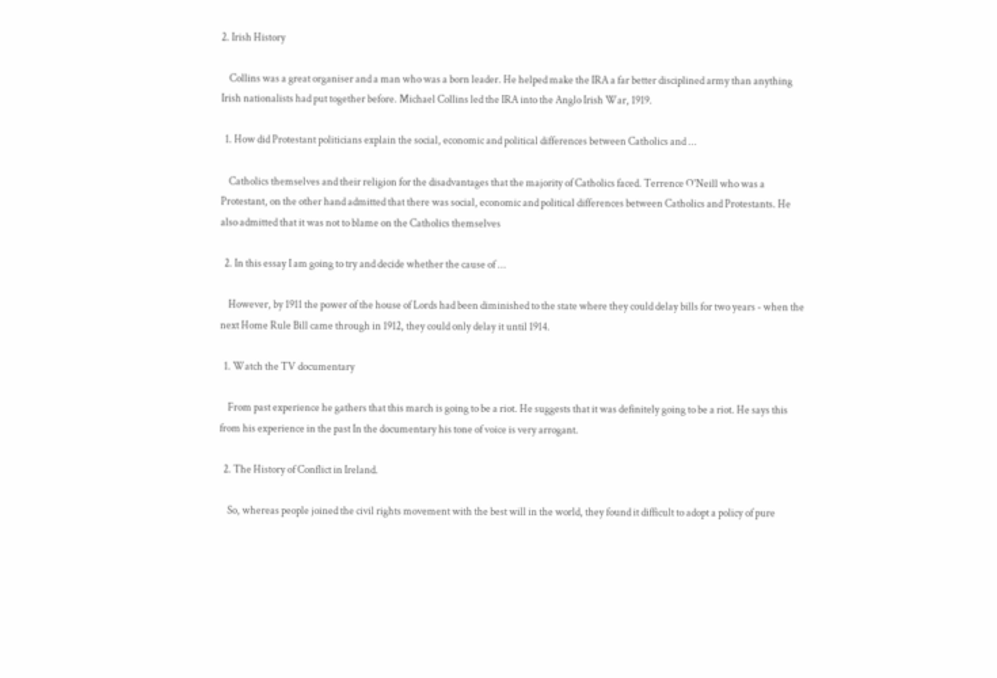2. Irish History

    Collins was a great organiser and a man who was a born leader. He helped make the IRA a far better disciplined army than anything Irish nationalists had put together before. Michael Collins led the IRA into the Anglo Irish War, 1919.

  1. How did Protestant politicians explain the social, economic and political differences between Catholics and ...

    Catholics themselves and their religion for the disadvantages that the majority of Catholics faced. Terrence O'Neill who was a Protestant, on the other hand admitted that there was social, economic and political differences between Catholics and Protestants. He also admitted that it was not to blame on the Catholics themselves

  2. In this essay I am going to try and decide whether the cause of ...

    However, by 1911 the power of the house of Lords had been diminished to the state where they could delay bills for two years - when the next Home Rule Bill came through in 1912, they could only delay it until 1914.

  1. Watch the TV documentary

    From past experience he gathers that this march is going to be a riot. He suggests that it was definitely going to be a riot. He says this from his experience in the past In the documentary his tone of voice is very arrogant.

  2. The History of Conflict in Ireland.

    So, whereas people joined the civil rights movement with the best will in the world, they found it difficult to adopt a policy of pure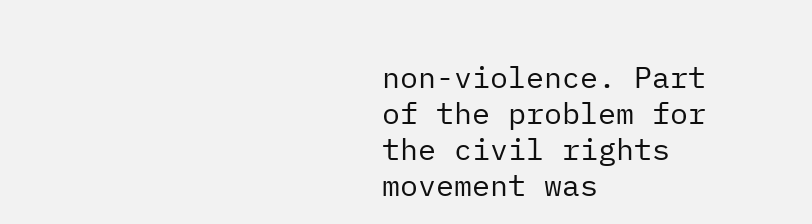non-violence. Part of the problem for the civil rights movement was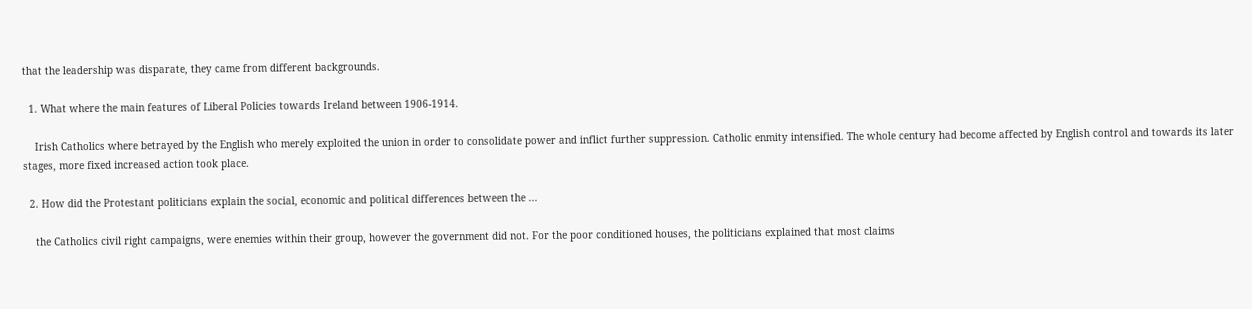that the leadership was disparate, they came from different backgrounds.

  1. What where the main features of Liberal Policies towards Ireland between 1906-1914.

    Irish Catholics where betrayed by the English who merely exploited the union in order to consolidate power and inflict further suppression. Catholic enmity intensified. The whole century had become affected by English control and towards its later stages, more fixed increased action took place.

  2. How did the Protestant politicians explain the social, economic and political differences between the ...

    the Catholics civil right campaigns, were enemies within their group, however the government did not. For the poor conditioned houses, the politicians explained that most claims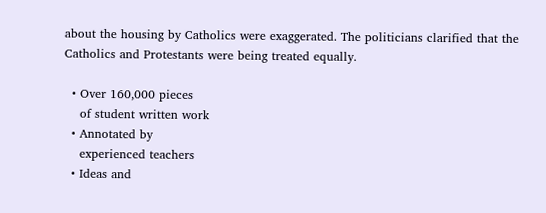about the housing by Catholics were exaggerated. The politicians clarified that the Catholics and Protestants were being treated equally.

  • Over 160,000 pieces
    of student written work
  • Annotated by
    experienced teachers
  • Ideas and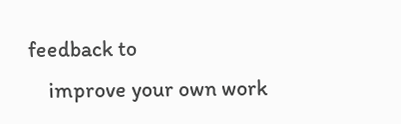feedback to
    improve your own work